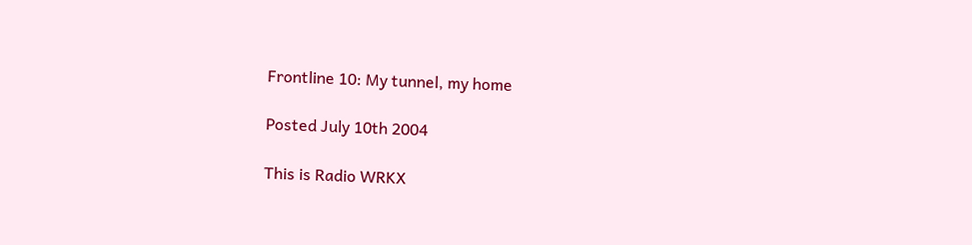Frontline 10: My tunnel, my home

Posted July 10th 2004

This is Radio WRKX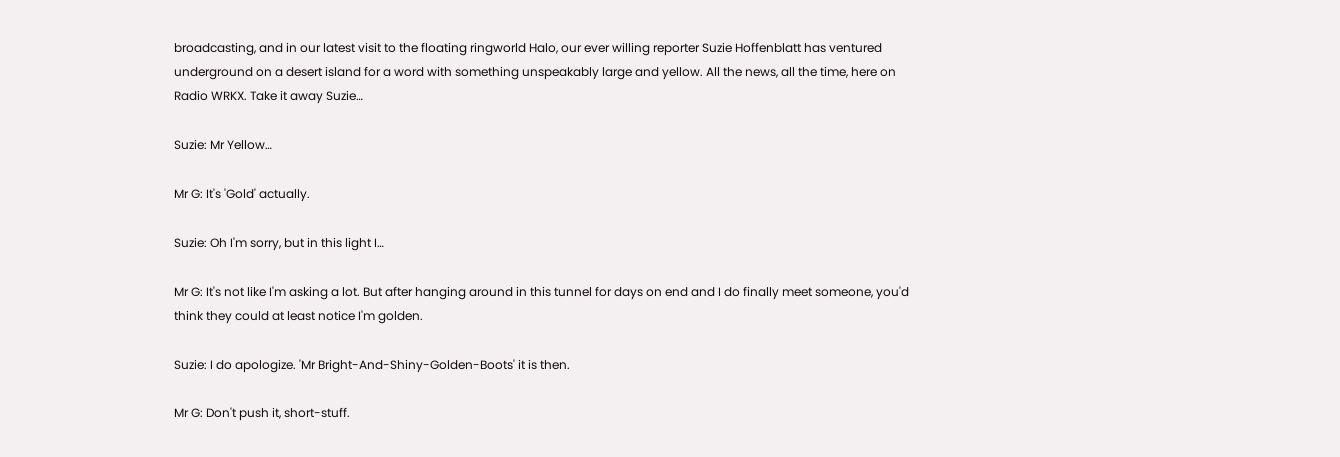broadcasting, and in our latest visit to the floating ringworld Halo, our ever willing reporter Suzie Hoffenblatt has ventured underground on a desert island for a word with something unspeakably large and yellow. All the news, all the time, here on Radio WRKX. Take it away Suzie…

Suzie: Mr Yellow…

Mr G: It's 'Gold' actually.

Suzie: Oh I'm sorry, but in this light I…

Mr G: It's not like I'm asking a lot. But after hanging around in this tunnel for days on end and I do finally meet someone, you'd think they could at least notice I'm golden.

Suzie: I do apologize. 'Mr Bright-And-Shiny-Golden-Boots' it is then.

Mr G: Don't push it, short-stuff.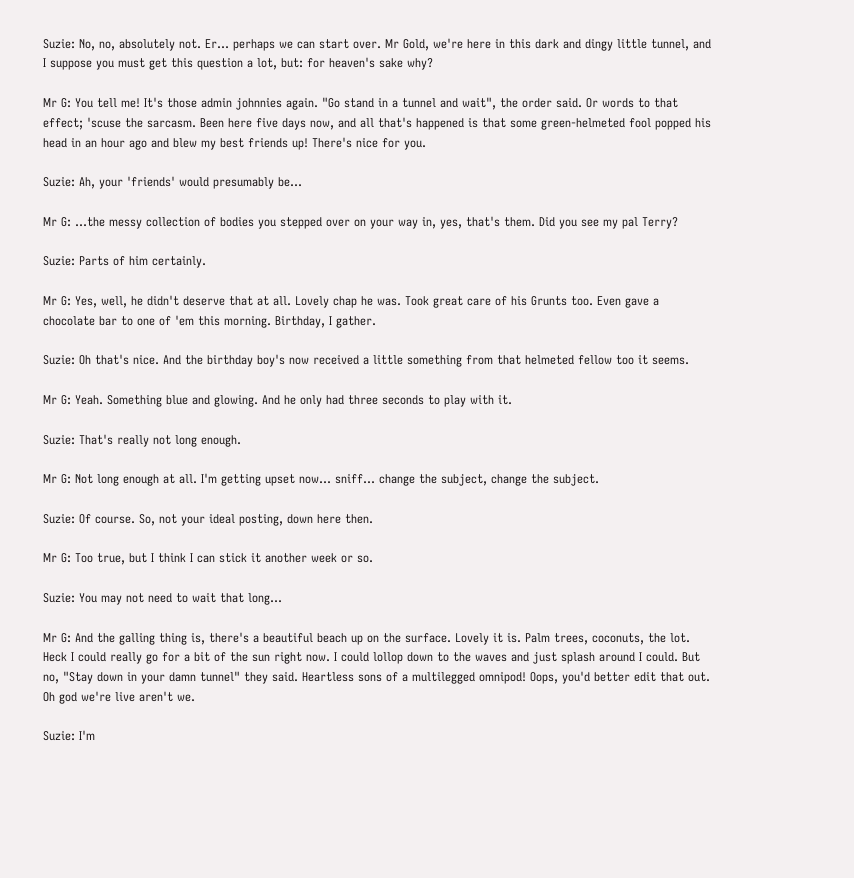Suzie: No, no, absolutely not. Er… perhaps we can start over. Mr Gold, we're here in this dark and dingy little tunnel, and I suppose you must get this question a lot, but: for heaven's sake why?

Mr G: You tell me! It's those admin johnnies again. "Go stand in a tunnel and wait", the order said. Or words to that effect; 'scuse the sarcasm. Been here five days now, and all that's happened is that some green-helmeted fool popped his head in an hour ago and blew my best friends up! There's nice for you.

Suzie: Ah, your 'friends' would presumably be…

Mr G: …the messy collection of bodies you stepped over on your way in, yes, that's them. Did you see my pal Terry?

Suzie: Parts of him certainly.

Mr G: Yes, well, he didn't deserve that at all. Lovely chap he was. Took great care of his Grunts too. Even gave a chocolate bar to one of 'em this morning. Birthday, I gather.

Suzie: Oh that's nice. And the birthday boy's now received a little something from that helmeted fellow too it seems.

Mr G: Yeah. Something blue and glowing. And he only had three seconds to play with it.

Suzie: That's really not long enough.

Mr G: Not long enough at all. I'm getting upset now… sniff… change the subject, change the subject.

Suzie: Of course. So, not your ideal posting, down here then.

Mr G: Too true, but I think I can stick it another week or so.

Suzie: You may not need to wait that long…

Mr G: And the galling thing is, there's a beautiful beach up on the surface. Lovely it is. Palm trees, coconuts, the lot. Heck I could really go for a bit of the sun right now. I could lollop down to the waves and just splash around I could. But no, "Stay down in your damn tunnel" they said. Heartless sons of a multilegged omnipod! Oops, you'd better edit that out. Oh god we're live aren't we.

Suzie: I'm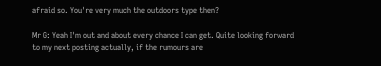afraid so. You're very much the outdoors type then?

Mr G: Yeah I'm out and about every chance I can get. Quite looking forward to my next posting actually, if the rumours are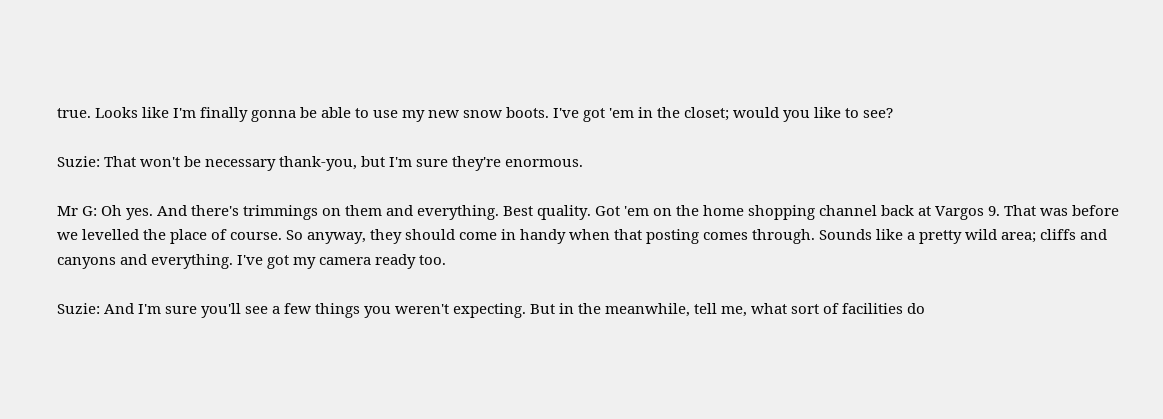true. Looks like I'm finally gonna be able to use my new snow boots. I've got 'em in the closet; would you like to see?

Suzie: That won't be necessary thank-you, but I'm sure they're enormous.

Mr G: Oh yes. And there's trimmings on them and everything. Best quality. Got 'em on the home shopping channel back at Vargos 9. That was before we levelled the place of course. So anyway, they should come in handy when that posting comes through. Sounds like a pretty wild area; cliffs and canyons and everything. I've got my camera ready too.

Suzie: And I'm sure you'll see a few things you weren't expecting. But in the meanwhile, tell me, what sort of facilities do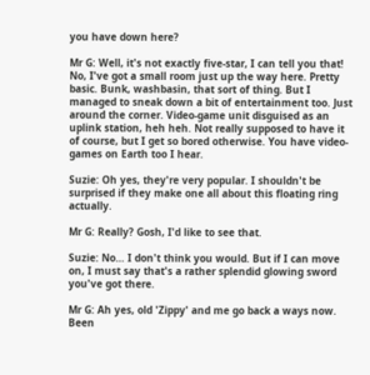you have down here?

Mr G: Well, it's not exactly five-star, I can tell you that! No, I've got a small room just up the way here. Pretty basic. Bunk, washbasin, that sort of thing. But I managed to sneak down a bit of entertainment too. Just around the corner. Video-game unit disguised as an uplink station, heh heh. Not really supposed to have it of course, but I get so bored otherwise. You have video-games on Earth too I hear.

Suzie: Oh yes, they're very popular. I shouldn't be surprised if they make one all about this floating ring actually.

Mr G: Really? Gosh, I'd like to see that.

Suzie: No… I don't think you would. But if I can move on, I must say that's a rather splendid glowing sword you've got there.

Mr G: Ah yes, old 'Zippy' and me go back a ways now. Been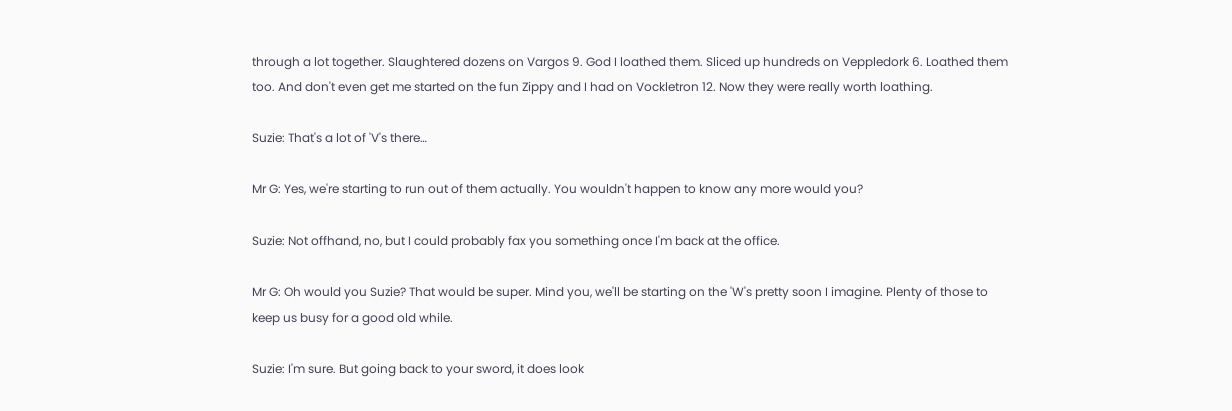through a lot together. Slaughtered dozens on Vargos 9. God I loathed them. Sliced up hundreds on Veppledork 6. Loathed them too. And don't even get me started on the fun Zippy and I had on Vockletron 12. Now they were really worth loathing.

Suzie: That's a lot of 'V's there…

Mr G: Yes, we're starting to run out of them actually. You wouldn't happen to know any more would you?

Suzie: Not offhand, no, but I could probably fax you something once I'm back at the office.

Mr G: Oh would you Suzie? That would be super. Mind you, we'll be starting on the 'W's pretty soon I imagine. Plenty of those to keep us busy for a good old while.

Suzie: I'm sure. But going back to your sword, it does look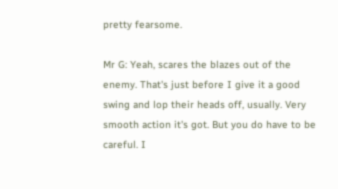pretty fearsome.

Mr G: Yeah, scares the blazes out of the enemy. That's just before I give it a good swing and lop their heads off, usually. Very smooth action it's got. But you do have to be careful. I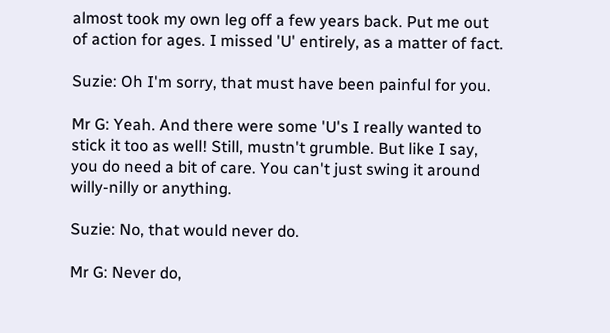almost took my own leg off a few years back. Put me out of action for ages. I missed 'U' entirely, as a matter of fact.

Suzie: Oh I'm sorry, that must have been painful for you.

Mr G: Yeah. And there were some 'U's I really wanted to stick it too as well! Still, mustn't grumble. But like I say, you do need a bit of care. You can't just swing it around willy-nilly or anything.

Suzie: No, that would never do.

Mr G: Never do,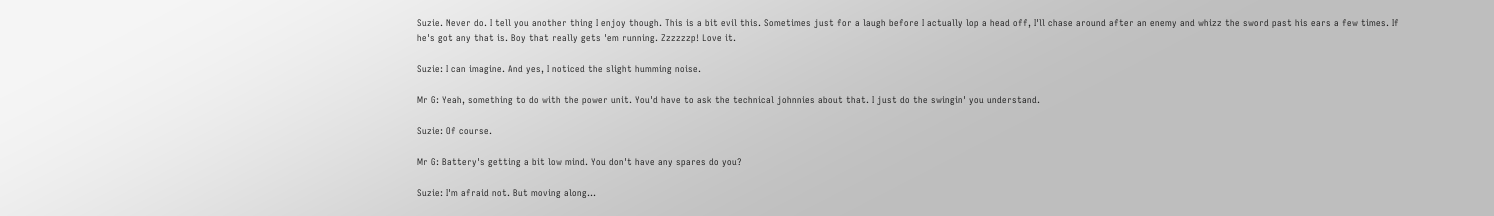Suzie. Never do. I tell you another thing I enjoy though. This is a bit evil this. Sometimes just for a laugh before I actually lop a head off, I'll chase around after an enemy and whizz the sword past his ears a few times. If he's got any that is. Boy that really gets 'em running. Zzzzzzp! Love it.

Suzie: I can imagine. And yes, I noticed the slight humming noise.

Mr G: Yeah, something to do with the power unit. You'd have to ask the technical johnnies about that. I just do the swingin' you understand.

Suzie: Of course.

Mr G: Battery's getting a bit low mind. You don't have any spares do you?

Suzie: I'm afraid not. But moving along…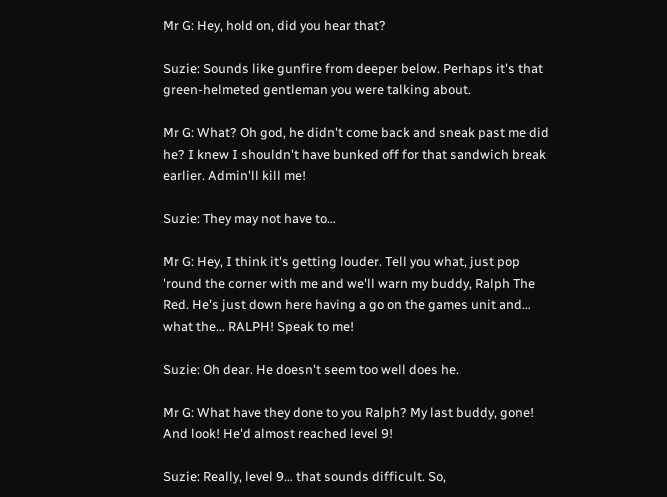Mr G: Hey, hold on, did you hear that?

Suzie: Sounds like gunfire from deeper below. Perhaps it's that green-helmeted gentleman you were talking about.

Mr G: What? Oh god, he didn't come back and sneak past me did he? I knew I shouldn't have bunked off for that sandwich break earlier. Admin'll kill me!

Suzie: They may not have to…

Mr G: Hey, I think it's getting louder. Tell you what, just pop 'round the corner with me and we'll warn my buddy, Ralph The Red. He's just down here having a go on the games unit and… what the… RALPH! Speak to me!

Suzie: Oh dear. He doesn't seem too well does he.

Mr G: What have they done to you Ralph? My last buddy, gone! And look! He'd almost reached level 9!

Suzie: Really, level 9… that sounds difficult. So,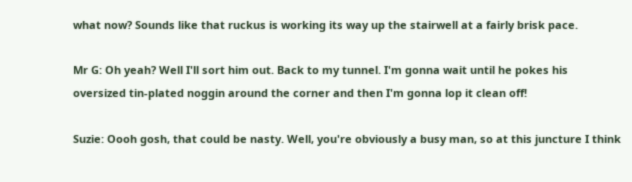what now? Sounds like that ruckus is working its way up the stairwell at a fairly brisk pace.

Mr G: Oh yeah? Well I'll sort him out. Back to my tunnel. I'm gonna wait until he pokes his oversized tin-plated noggin around the corner and then I'm gonna lop it clean off!

Suzie: Oooh gosh, that could be nasty. Well, you're obviously a busy man, so at this juncture I think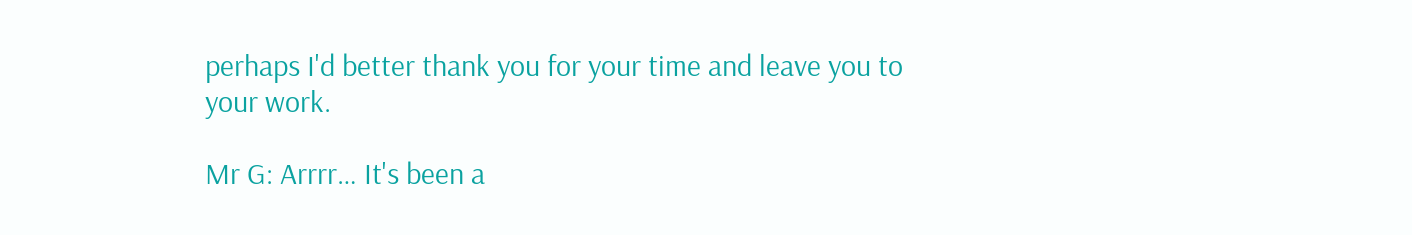perhaps I'd better thank you for your time and leave you to your work.

Mr G: Arrrr… It's been a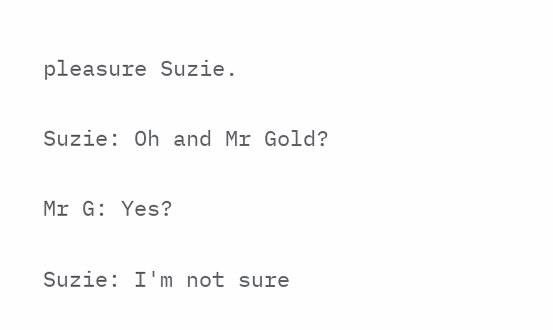pleasure Suzie.

Suzie: Oh and Mr Gold?

Mr G: Yes?

Suzie: I'm not sure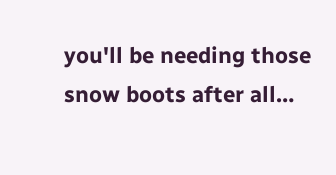you'll be needing those snow boots after all…